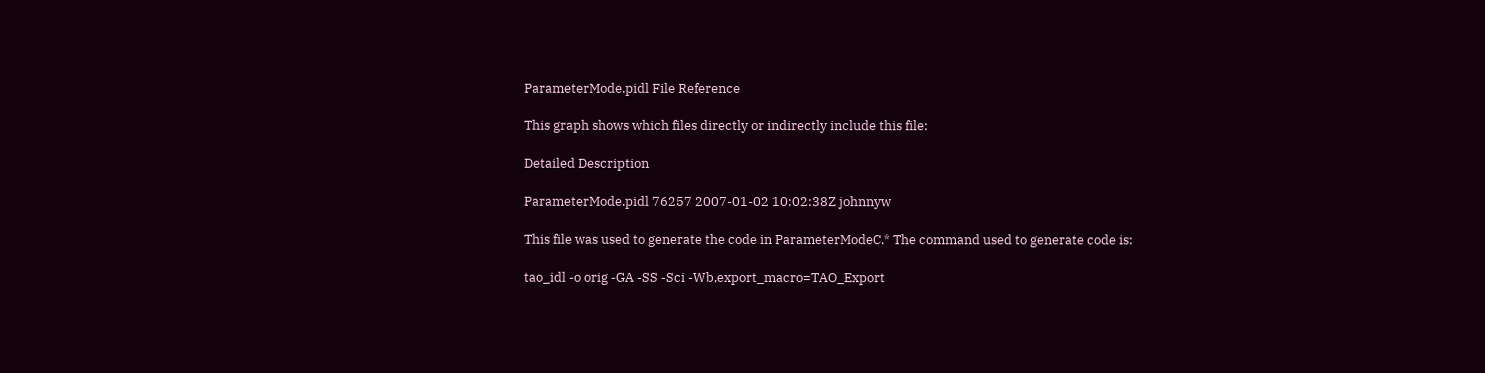ParameterMode.pidl File Reference

This graph shows which files directly or indirectly include this file:

Detailed Description

ParameterMode.pidl 76257 2007-01-02 10:02:38Z johnnyw

This file was used to generate the code in ParameterModeC.* The command used to generate code is:

tao_idl -o orig -GA -SS -Sci -Wb,export_macro=TAO_Export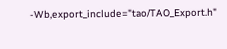-Wb,export_include="tao/TAO_Export.h"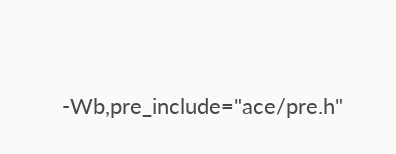-Wb,pre_include="ace/pre.h"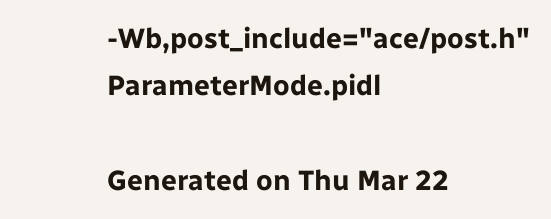-Wb,post_include="ace/post.h" ParameterMode.pidl

Generated on Thu Mar 22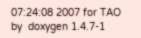07:24:08 2007 for TAO by  doxygen 1.4.7-1